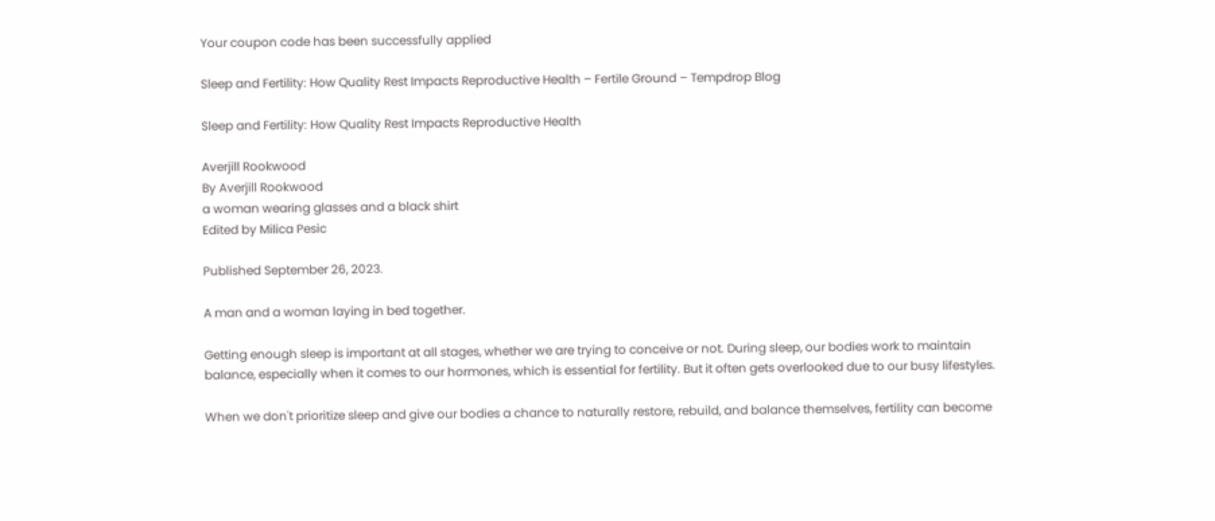Your coupon code has been successfully applied

Sleep and Fertility: How Quality Rest Impacts Reproductive Health – Fertile Ground – Tempdrop Blog

Sleep and Fertility: How Quality Rest Impacts Reproductive Health

Averjill Rookwood
By Averjill Rookwood
a woman wearing glasses and a black shirt
Edited by Milica Pesic

Published September 26, 2023.

A man and a woman laying in bed together.

Getting enough sleep is important at all stages, whether we are trying to conceive or not. During sleep, our bodies work to maintain balance, especially when it comes to our hormones, which is essential for fertility. But it often gets overlooked due to our busy lifestyles.

When we don't prioritize sleep and give our bodies a chance to naturally restore, rebuild, and balance themselves, fertility can become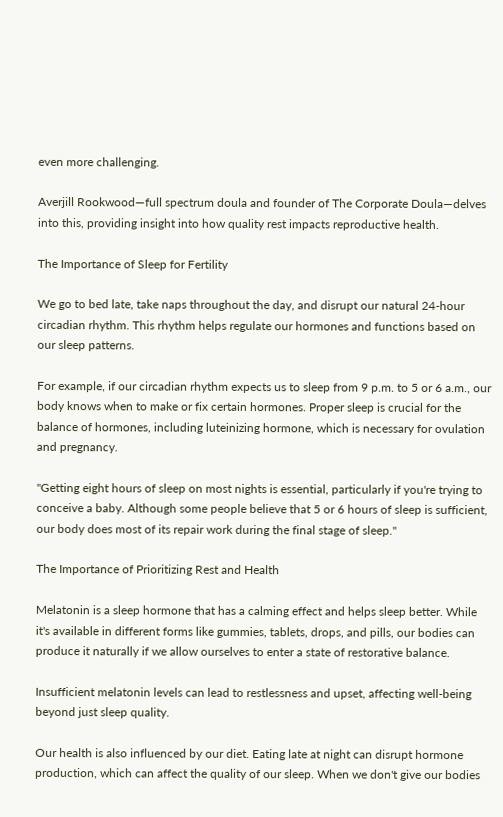even more challenging.

Averjill Rookwood—full spectrum doula and founder of The Corporate Doula—delves into this, providing insight into how quality rest impacts reproductive health.

The Importance of Sleep for Fertility

We go to bed late, take naps throughout the day, and disrupt our natural 24-hour circadian rhythm. This rhythm helps regulate our hormones and functions based on our sleep patterns.

For example, if our circadian rhythm expects us to sleep from 9 p.m. to 5 or 6 a.m., our body knows when to make or fix certain hormones. Proper sleep is crucial for the balance of hormones, including luteinizing hormone, which is necessary for ovulation and pregnancy.

"Getting eight hours of sleep on most nights is essential, particularly if you're trying to conceive a baby. Although some people believe that 5 or 6 hours of sleep is sufficient, our body does most of its repair work during the final stage of sleep."

The Importance of Prioritizing Rest and Health

Melatonin is a sleep hormone that has a calming effect and helps sleep better. While it's available in different forms like gummies, tablets, drops, and pills, our bodies can produce it naturally if we allow ourselves to enter a state of restorative balance.

Insufficient melatonin levels can lead to restlessness and upset, affecting well-being beyond just sleep quality.

Our health is also influenced by our diet. Eating late at night can disrupt hormone production, which can affect the quality of our sleep. When we don't give our bodies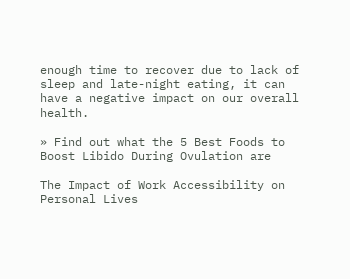enough time to recover due to lack of sleep and late-night eating, it can have a negative impact on our overall health.

» Find out what the 5 Best Foods to Boost Libido During Ovulation are

The Impact of Work Accessibility on Personal Lives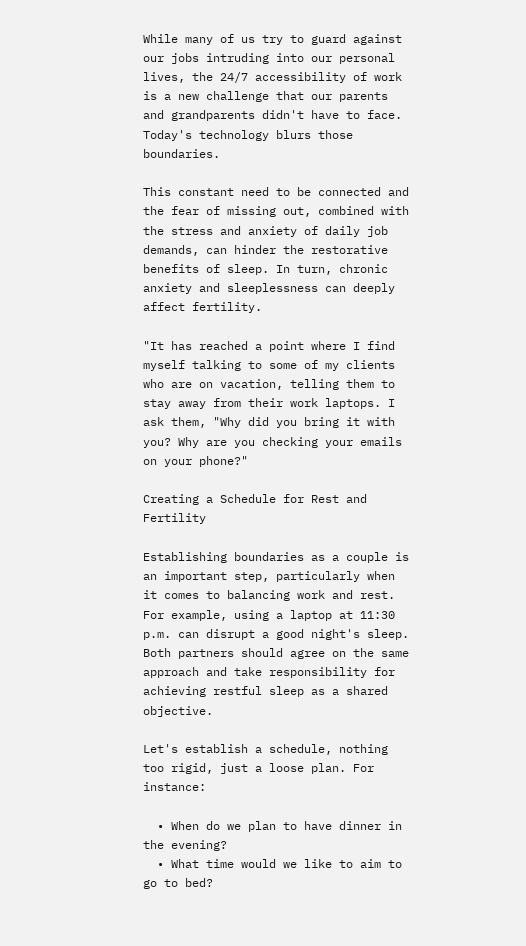While many of us try to guard against our jobs intruding into our personal lives, the 24/7 accessibility of work is a new challenge that our parents and grandparents didn't have to face. Today's technology blurs those boundaries.

This constant need to be connected and the fear of missing out, combined with the stress and anxiety of daily job demands, can hinder the restorative benefits of sleep. In turn, chronic anxiety and sleeplessness can deeply affect fertility.

"It has reached a point where I find myself talking to some of my clients who are on vacation, telling them to stay away from their work laptops. I ask them, "Why did you bring it with you? Why are you checking your emails on your phone?"

Creating a Schedule for Rest and Fertility

Establishing boundaries as a couple is an important step, particularly when it comes to balancing work and rest. For example, using a laptop at 11:30 p.m. can disrupt a good night's sleep. Both partners should agree on the same approach and take responsibility for achieving restful sleep as a shared objective.

Let's establish a schedule, nothing too rigid, just a loose plan. For instance:

  • When do we plan to have dinner in the evening?
  • What time would we like to aim to go to bed?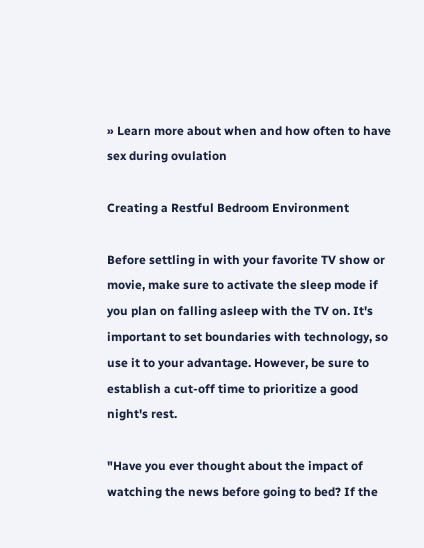» Learn more about when and how often to have sex during ovulation

Creating a Restful Bedroom Environment

Before settling in with your favorite TV show or movie, make sure to activate the sleep mode if you plan on falling asleep with the TV on. It's important to set boundaries with technology, so use it to your advantage. However, be sure to establish a cut-off time to prioritize a good night's rest.

"Have you ever thought about the impact of watching the news before going to bed? If the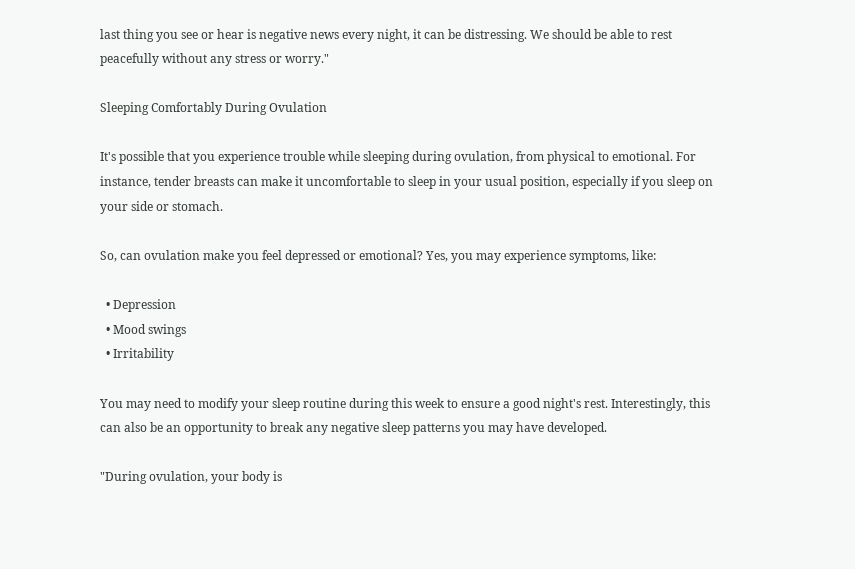last thing you see or hear is negative news every night, it can be distressing. We should be able to rest peacefully without any stress or worry."

Sleeping Comfortably During Ovulation

It's possible that you experience trouble while sleeping during ovulation, from physical to emotional. For instance, tender breasts can make it uncomfortable to sleep in your usual position, especially if you sleep on your side or stomach.

So, can ovulation make you feel depressed or emotional? Yes, you may experience symptoms, like:

  • Depression
  • Mood swings
  • Irritability

You may need to modify your sleep routine during this week to ensure a good night's rest. Interestingly, this can also be an opportunity to break any negative sleep patterns you may have developed.

"During ovulation, your body is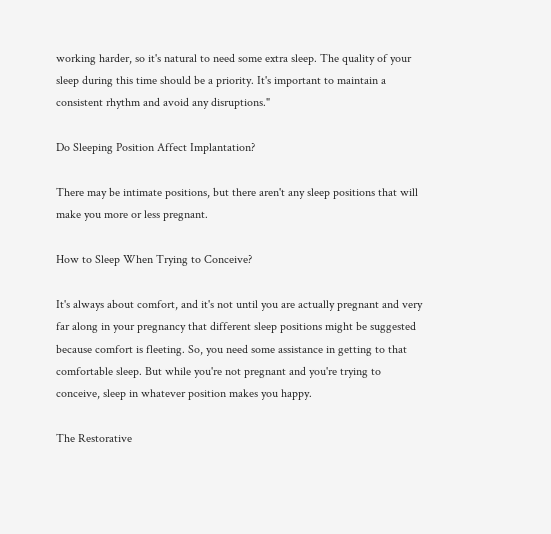working harder, so it's natural to need some extra sleep. The quality of your sleep during this time should be a priority. It's important to maintain a consistent rhythm and avoid any disruptions."

Do Sleeping Position Affect Implantation?

There may be intimate positions, but there aren't any sleep positions that will make you more or less pregnant.

How to Sleep When Trying to Conceive?

It's always about comfort, and it's not until you are actually pregnant and very far along in your pregnancy that different sleep positions might be suggested because comfort is fleeting. So, you need some assistance in getting to that comfortable sleep. But while you're not pregnant and you're trying to conceive, sleep in whatever position makes you happy.

The Restorative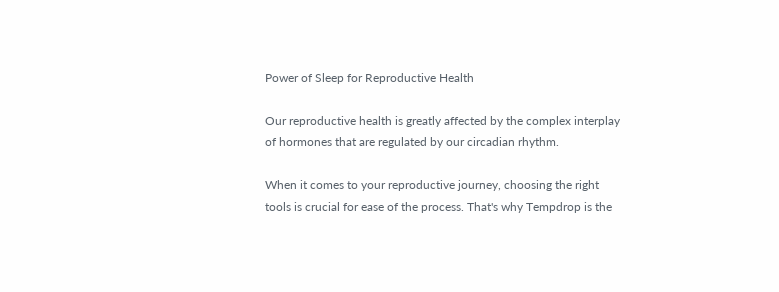Power of Sleep for Reproductive Health

Our reproductive health is greatly affected by the complex interplay of hormones that are regulated by our circadian rhythm.

When it comes to your reproductive journey, choosing the right tools is crucial for ease of the process. That's why Tempdrop is the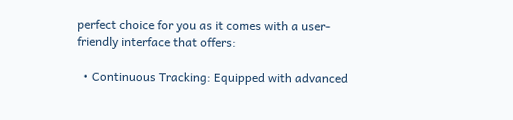perfect choice for you as it comes with a user-friendly interface that offers:

  • Continuous Tracking: Equipped with advanced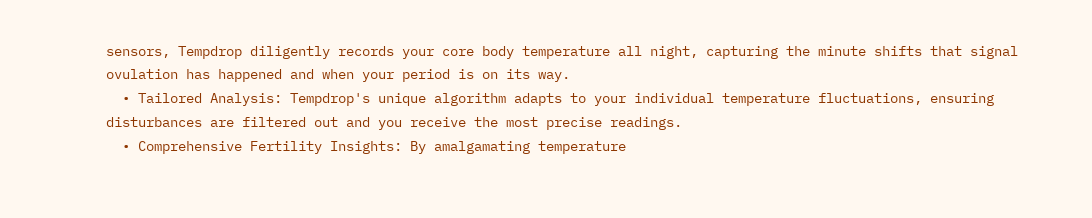sensors, Tempdrop diligently records your core body temperature all night, capturing the minute shifts that signal ovulation has happened and when your period is on its way.
  • Tailored Analysis: Tempdrop's unique algorithm adapts to your individual temperature fluctuations, ensuring disturbances are filtered out and you receive the most precise readings.
  • Comprehensive Fertility Insights: By amalgamating temperature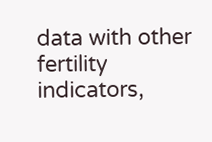data with other fertility indicators,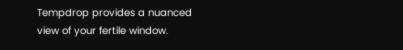Tempdrop provides a nuanced view of your fertile window.